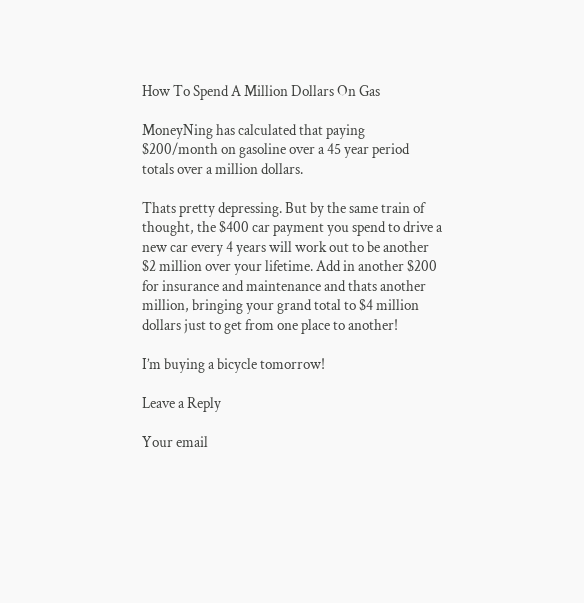How To Spend A Million Dollars On Gas

MoneyNing has calculated that paying $200/month on gasoline over a 45 year period totals over a million dollars.

Thats pretty depressing. But by the same train of thought, the $400 car payment you spend to drive a new car every 4 years will work out to be another $2 million over your lifetime. Add in another $200 for insurance and maintenance and thats another million, bringing your grand total to $4 million dollars just to get from one place to another!

I’m buying a bicycle tomorrow!

Leave a Reply

Your email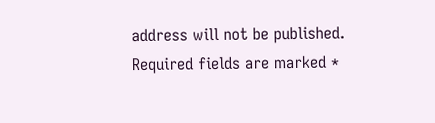address will not be published. Required fields are marked *